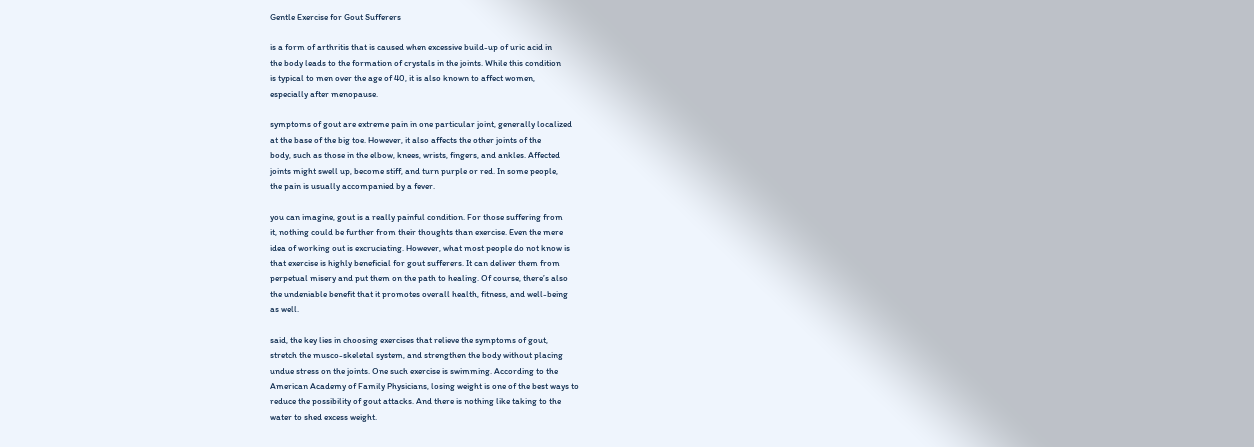Gentle Exercise for Gout Sufferers

is a form of arthritis that is caused when excessive build-up of uric acid in
the body leads to the formation of crystals in the joints. While this condition
is typical to men over the age of 40, it is also known to affect women,
especially after menopause.

symptoms of gout are extreme pain in one particular joint, generally localized
at the base of the big toe. However, it also affects the other joints of the
body, such as those in the elbow, knees, wrists, fingers, and ankles. Affected
joints might swell up, become stiff, and turn purple or red. In some people,
the pain is usually accompanied by a fever.

you can imagine, gout is a really painful condition. For those suffering from
it, nothing could be further from their thoughts than exercise. Even the mere
idea of working out is excruciating. However, what most people do not know is
that exercise is highly beneficial for gout sufferers. It can deliver them from
perpetual misery and put them on the path to healing. Of course, there’s also
the undeniable benefit that it promotes overall health, fitness, and well-being
as well.

said, the key lies in choosing exercises that relieve the symptoms of gout,
stretch the musco-skeletal system, and strengthen the body without placing
undue stress on the joints. One such exercise is swimming. According to the
American Academy of Family Physicians, losing weight is one of the best ways to
reduce the possibility of gout attacks. And there is nothing like taking to the
water to shed excess weight.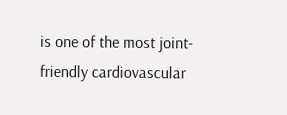is one of the most joint-friendly cardiovascular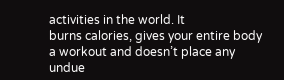activities in the world. It
burns calories, gives your entire body a workout and doesn’t place any undue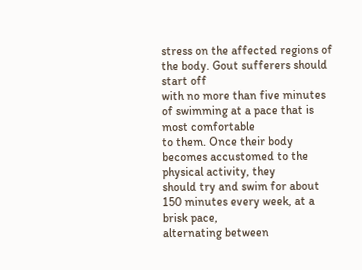stress on the affected regions of the body. Gout sufferers should start off
with no more than five minutes of swimming at a pace that is most comfortable
to them. Once their body becomes accustomed to the physical activity, they
should try and swim for about 150 minutes every week, at a brisk pace,
alternating between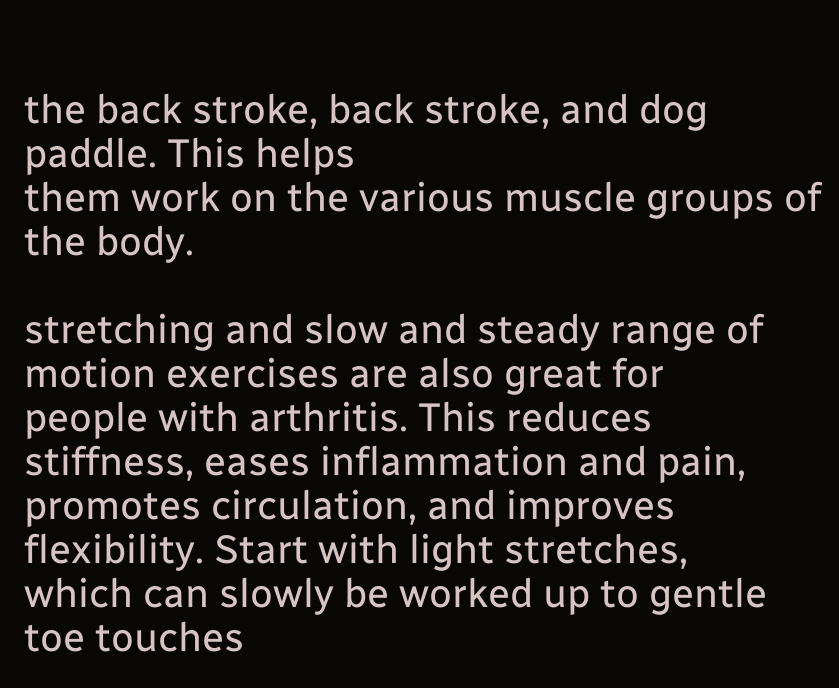the back stroke, back stroke, and dog paddle. This helps
them work on the various muscle groups of the body.

stretching and slow and steady range of motion exercises are also great for
people with arthritis. This reduces stiffness, eases inflammation and pain,
promotes circulation, and improves flexibility. Start with light stretches,
which can slowly be worked up to gentle toe touches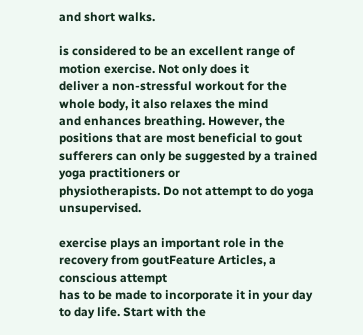and short walks.

is considered to be an excellent range of motion exercise. Not only does it
deliver a non-stressful workout for the whole body, it also relaxes the mind
and enhances breathing. However, the positions that are most beneficial to gout
sufferers can only be suggested by a trained yoga practitioners or
physiotherapists. Do not attempt to do yoga unsupervised.

exercise plays an important role in the recovery from goutFeature Articles, a conscious attempt
has to be made to incorporate it in your day to day life. Start with the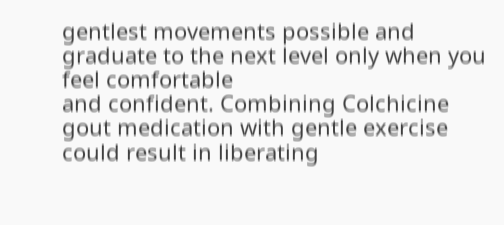gentlest movements possible and graduate to the next level only when you feel comfortable
and confident. Combining Colchicine gout medication with gentle exercise
could result in liberating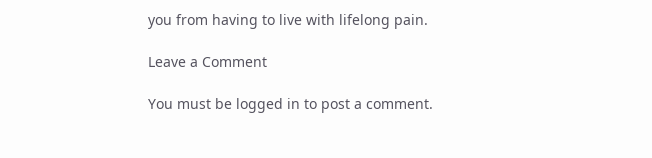you from having to live with lifelong pain.

Leave a Comment

You must be logged in to post a comment.